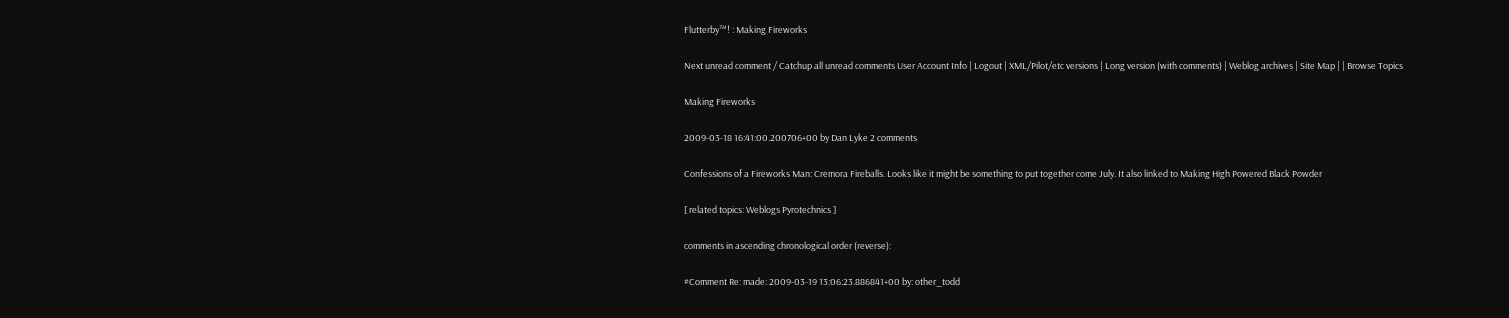Flutterby™! : Making Fireworks

Next unread comment / Catchup all unread comments User Account Info | Logout | XML/Pilot/etc versions | Long version (with comments) | Weblog archives | Site Map | | Browse Topics

Making Fireworks

2009-03-18 16:41:00.200706+00 by Dan Lyke 2 comments

Confessions of a Fireworks Man: Cremora Fireballs. Looks like it might be something to put together come July. It also linked to Making High Powered Black Powder

[ related topics: Weblogs Pyrotechnics ]

comments in ascending chronological order (reverse):

#Comment Re: made: 2009-03-19 13:06:23.886841+00 by: other_todd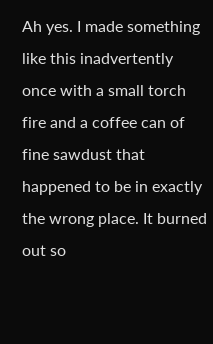Ah yes. I made something like this inadvertently once with a small torch fire and a coffee can of fine sawdust that happened to be in exactly the wrong place. It burned out so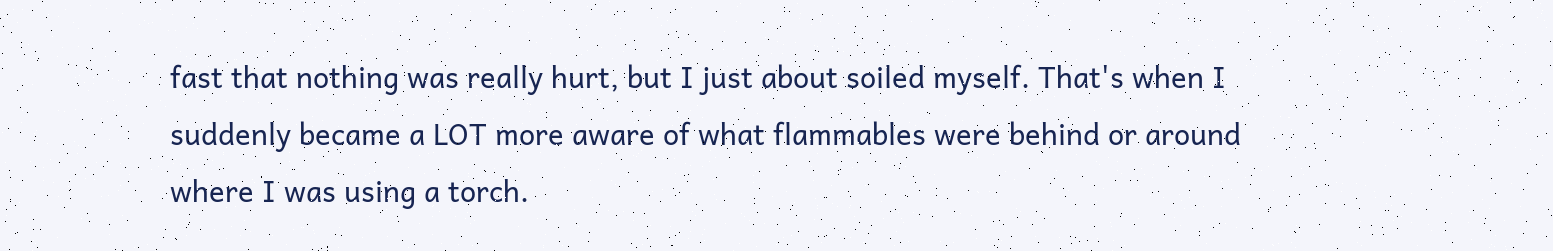fast that nothing was really hurt, but I just about soiled myself. That's when I suddenly became a LOT more aware of what flammables were behind or around where I was using a torch.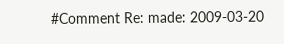#Comment Re: made: 2009-03-20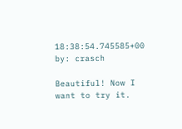18:38:54.745585+00 by: crasch

Beautiful! Now I want to try it.